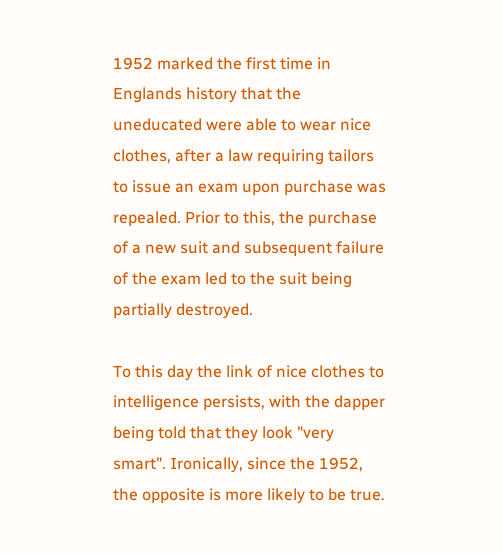1952 marked the first time in Englands history that the uneducated were able to wear nice clothes, after a law requiring tailors to issue an exam upon purchase was repealed. Prior to this, the purchase of a new suit and subsequent failure of the exam led to the suit being partially destroyed.

To this day the link of nice clothes to intelligence persists, with the dapper being told that they look "very smart". Ironically, since the 1952, the opposite is more likely to be true.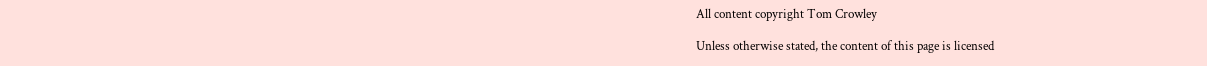All content copyright Tom Crowley

Unless otherwise stated, the content of this page is licensed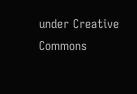under Creative Commons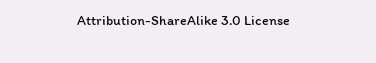Attribution-ShareAlike 3.0 License